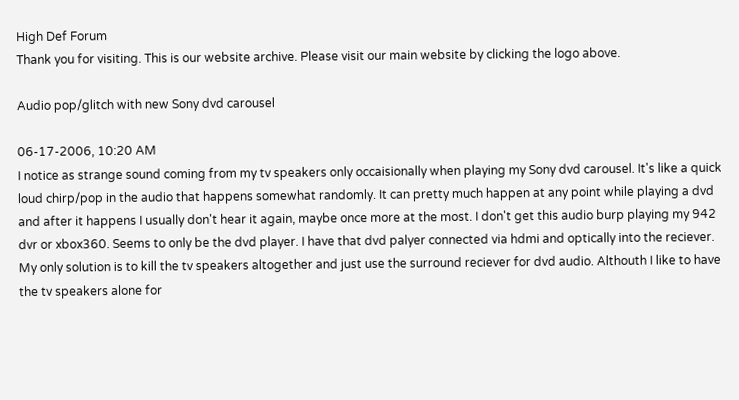High Def Forum
Thank you for visiting. This is our website archive. Please visit our main website by clicking the logo above.

Audio pop/glitch with new Sony dvd carousel

06-17-2006, 10:20 AM
I notice as strange sound coming from my tv speakers only occaisionally when playing my Sony dvd carousel. It's like a quick loud chirp/pop in the audio that happens somewhat randomly. It can pretty much happen at any point while playing a dvd and after it happens I usually don't hear it again, maybe once more at the most. I don't get this audio burp playing my 942 dvr or xbox360. Seems to only be the dvd player. I have that dvd palyer connected via hdmi and optically into the reciever. My only solution is to kill the tv speakers altogether and just use the surround reciever for dvd audio. Althouth I like to have the tv speakers alone for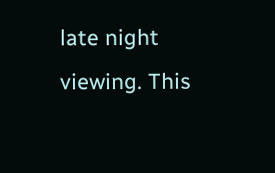late night viewing. This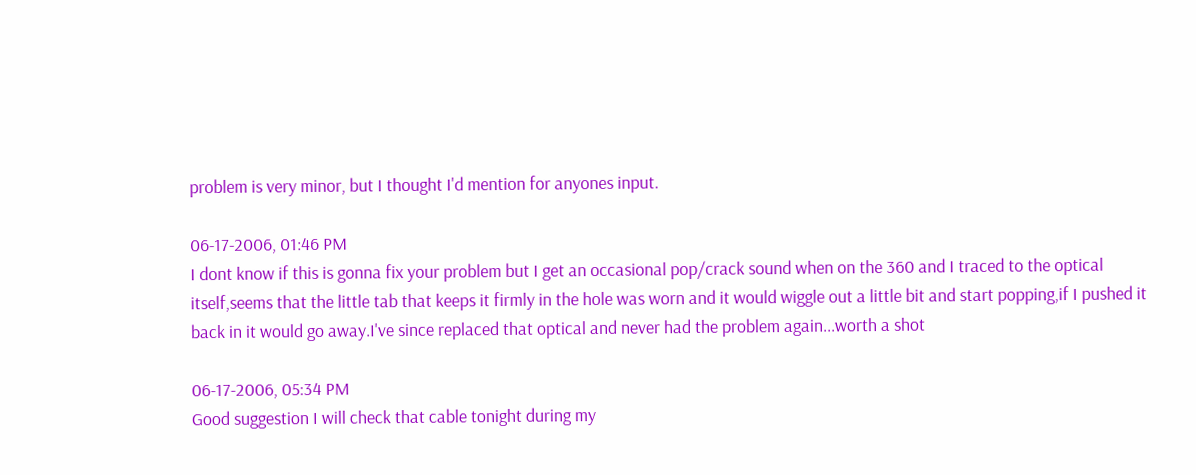problem is very minor, but I thought I'd mention for anyones input.

06-17-2006, 01:46 PM
I dont know if this is gonna fix your problem but I get an occasional pop/crack sound when on the 360 and I traced to the optical itself,seems that the little tab that keeps it firmly in the hole was worn and it would wiggle out a little bit and start popping,if I pushed it back in it would go away.I've since replaced that optical and never had the problem again...worth a shot

06-17-2006, 05:34 PM
Good suggestion I will check that cable tonight during my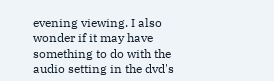evening viewing. I also wonder if it may have something to do with the audio setting in the dvd's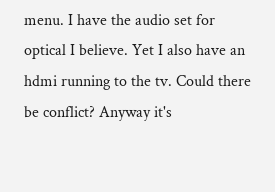menu. I have the audio set for optical I believe. Yet I also have an hdmi running to the tv. Could there be conflict? Anyway it's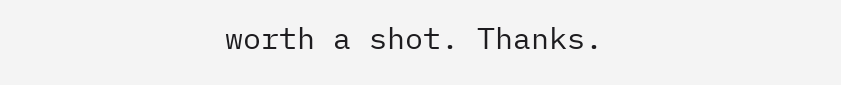worth a shot. Thanks.